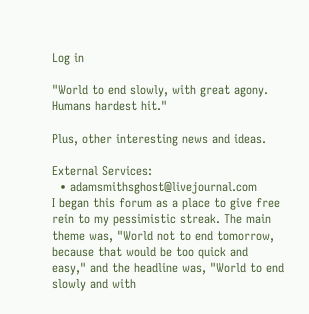Log in

"World to end slowly, with great agony. Humans hardest hit."

Plus, other interesting news and ideas.

External Services:
  • adamsmithsghost@livejournal.com
I began this forum as a place to give free rein to my pessimistic streak. The main theme was, "World not to end tomorrow, because that would be too quick and easy," and the headline was, "World to end slowly and with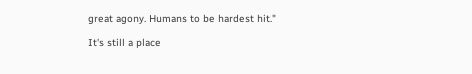great agony. Humans to be hardest hit."

It's still a place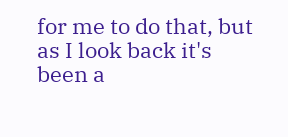for me to do that, but as I look back it's been a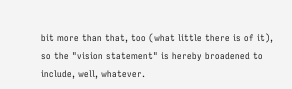bit more than that, too (what little there is of it), so the "vision statement" is hereby broadened to include, well, whatever.